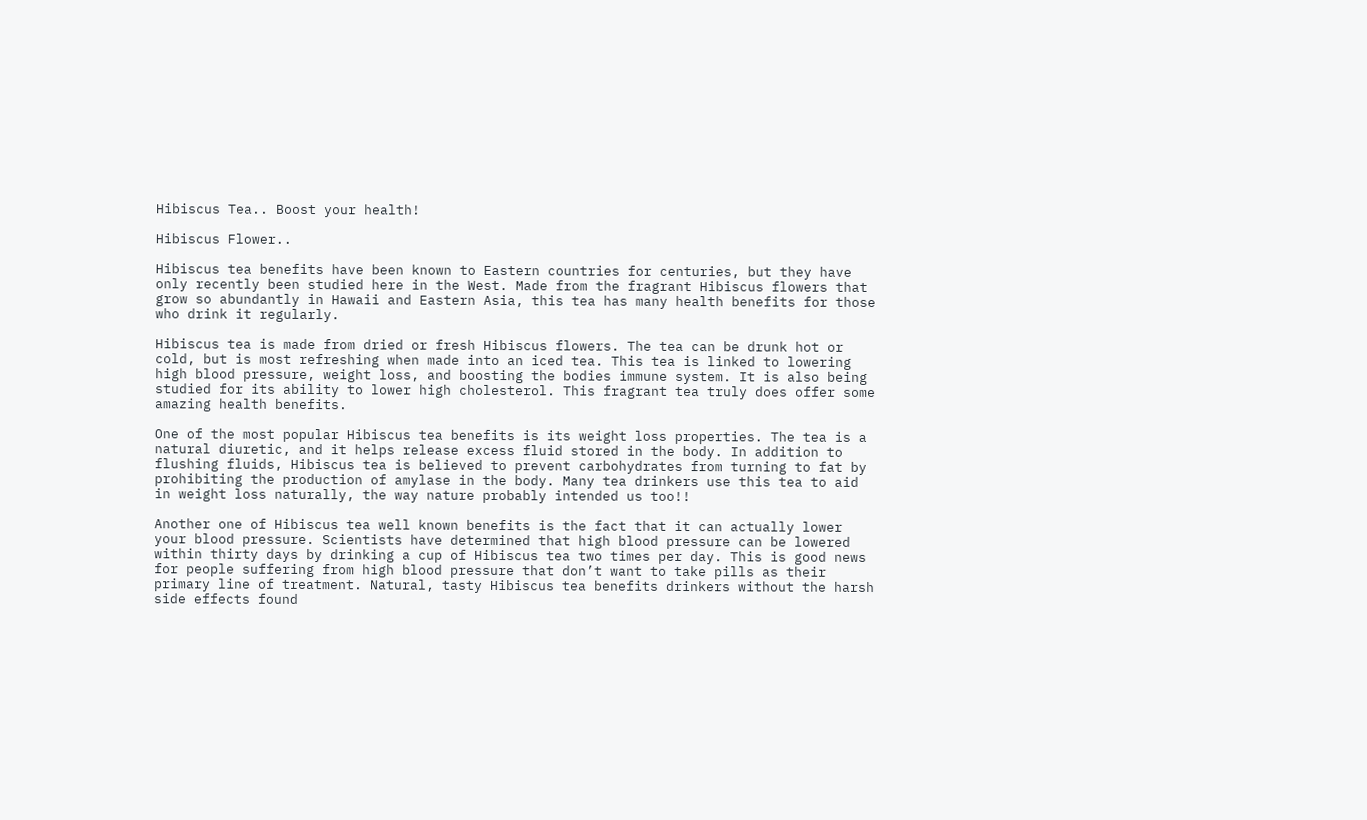Hibiscus Tea.. Boost your health!

Hibiscus Flower..

Hibiscus tea benefits have been known to Eastern countries for centuries, but they have only recently been studied here in the West. Made from the fragrant Hibiscus flowers that grow so abundantly in Hawaii and Eastern Asia, this tea has many health benefits for those who drink it regularly.

Hibiscus tea is made from dried or fresh Hibiscus flowers. The tea can be drunk hot or cold, but is most refreshing when made into an iced tea. This tea is linked to lowering high blood pressure, weight loss, and boosting the bodies immune system. It is also being studied for its ability to lower high cholesterol. This fragrant tea truly does offer some amazing health benefits.

One of the most popular Hibiscus tea benefits is its weight loss properties. The tea is a natural diuretic, and it helps release excess fluid stored in the body. In addition to flushing fluids, Hibiscus tea is believed to prevent carbohydrates from turning to fat by prohibiting the production of amylase in the body. Many tea drinkers use this tea to aid in weight loss naturally, the way nature probably intended us too!!

Another one of Hibiscus tea well known benefits is the fact that it can actually lower your blood pressure. Scientists have determined that high blood pressure can be lowered within thirty days by drinking a cup of Hibiscus tea two times per day. This is good news for people suffering from high blood pressure that don’t want to take pills as their primary line of treatment. Natural, tasty Hibiscus tea benefits drinkers without the harsh side effects found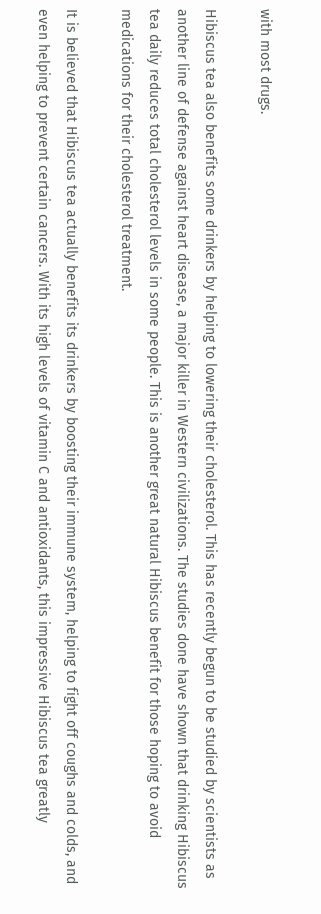with most drugs.

Hibiscus tea also benefits some drinkers by helping to lowering their cholesterol. This has recently begun to be studied by scientists as another line of defense against heart disease, a major killer in Western civilizations. The studies done have shown that drinking Hibiscus tea daily reduces total cholesterol levels in some people. This is another great natural Hibiscus benefit for those hoping to avoid medications for their cholesterol treatment.

It is believed that Hibiscus tea actually benefits its drinkers by boosting their immune system, helping to fight off coughs and colds, and even helping to prevent certain cancers. With its high levels of vitamin C and antioxidants, this impressive Hibiscus tea greatly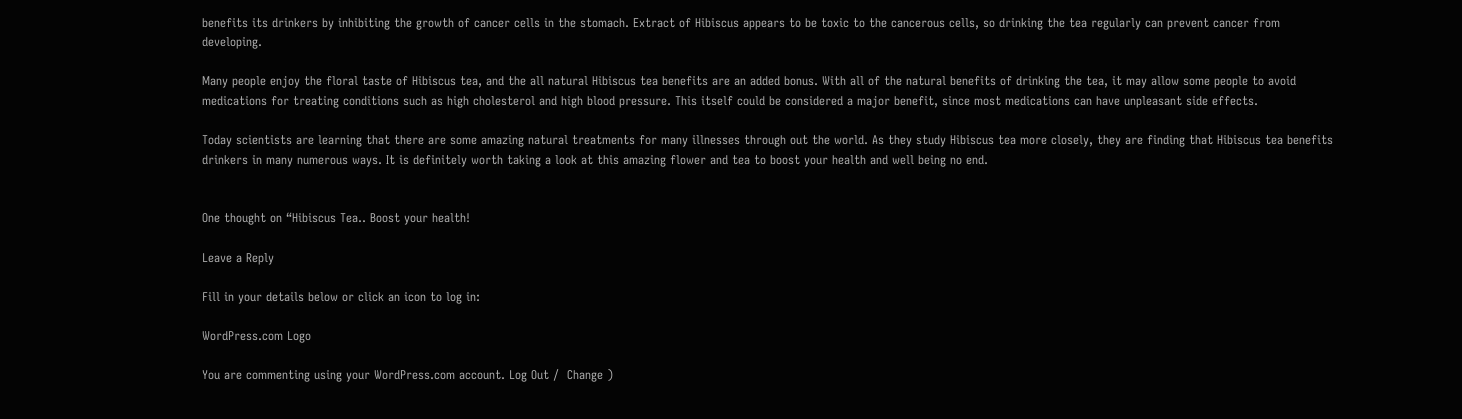benefits its drinkers by inhibiting the growth of cancer cells in the stomach. Extract of Hibiscus appears to be toxic to the cancerous cells, so drinking the tea regularly can prevent cancer from developing.

Many people enjoy the floral taste of Hibiscus tea, and the all natural Hibiscus tea benefits are an added bonus. With all of the natural benefits of drinking the tea, it may allow some people to avoid medications for treating conditions such as high cholesterol and high blood pressure. This itself could be considered a major benefit, since most medications can have unpleasant side effects.

Today scientists are learning that there are some amazing natural treatments for many illnesses through out the world. As they study Hibiscus tea more closely, they are finding that Hibiscus tea benefits drinkers in many numerous ways. It is definitely worth taking a look at this amazing flower and tea to boost your health and well being no end.


One thought on “Hibiscus Tea.. Boost your health!

Leave a Reply

Fill in your details below or click an icon to log in:

WordPress.com Logo

You are commenting using your WordPress.com account. Log Out /  Change )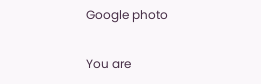Google photo

You are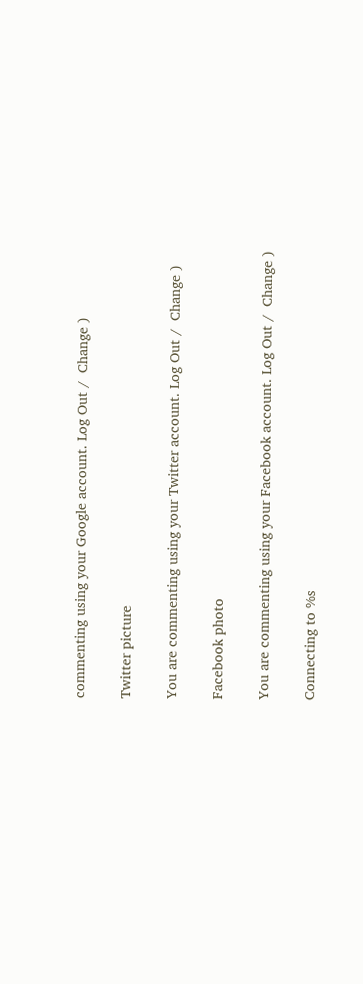commenting using your Google account. Log Out /  Change )

Twitter picture

You are commenting using your Twitter account. Log Out /  Change )

Facebook photo

You are commenting using your Facebook account. Log Out /  Change )

Connecting to %s